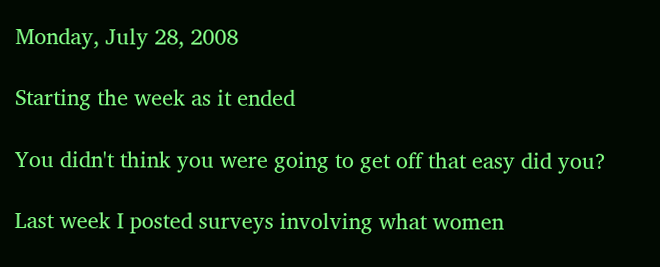Monday, July 28, 2008

Starting the week as it ended

You didn't think you were going to get off that easy did you?

Last week I posted surveys involving what women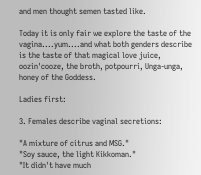and men thought semen tasted like.

Today it is only fair we explore the taste of the vagina....yum....and what both genders describe is the taste of that magical love juice, oozin'cooze, the broth, potpourri, Unga-unga, honey of the Goddess.

Ladies first:

3. Females describe vaginal secretions:

"A mixture of citrus and MSG."
"Soy sauce, the light Kikkoman."
"It didn't have much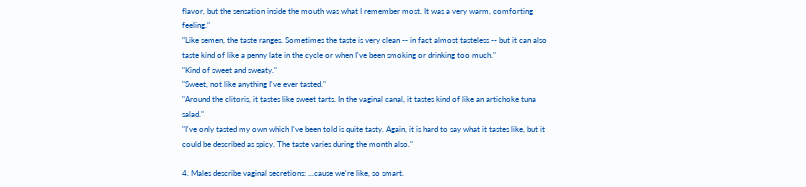flavor, but the sensation inside the mouth was what I remember most. It was a very warm, comforting feeling."
"Like semen, the taste ranges. Sometimes the taste is very clean -- in fact almost tasteless -- but it can also taste kind of like a penny late in the cycle or when I've been smoking or drinking too much."
"Kind of sweet and sweaty."
"Sweet, not like anything I've ever tasted."
"Around the clitoris, it tastes like sweet tarts. In the vaginal canal, it tastes kind of like an artichoke tuna salad."
"I've only tasted my own which I've been told is quite tasty. Again, it is hard to say what it tastes like, but it could be described as spicy. The taste varies during the month also."

4. Males describe vaginal secretions: ...cause we're like, so smart.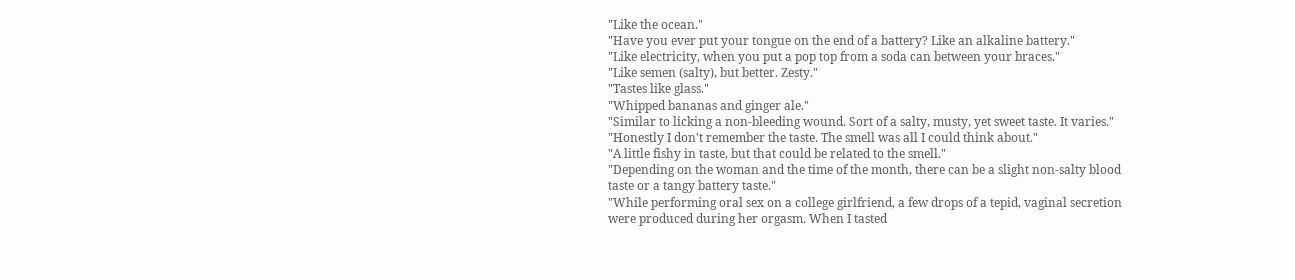"Like the ocean."
"Have you ever put your tongue on the end of a battery? Like an alkaline battery."
"Like electricity, when you put a pop top from a soda can between your braces."
"Like semen (salty), but better. Zesty."
"Tastes like glass."
"Whipped bananas and ginger ale."
"Similar to licking a non-bleeding wound. Sort of a salty, musty, yet sweet taste. It varies."
"Honestly I don't remember the taste. The smell was all I could think about."
"A little fishy in taste, but that could be related to the smell."
"Depending on the woman and the time of the month, there can be a slight non-salty blood taste or a tangy battery taste."
"While performing oral sex on a college girlfriend, a few drops of a tepid, vaginal secretion were produced during her orgasm. When I tasted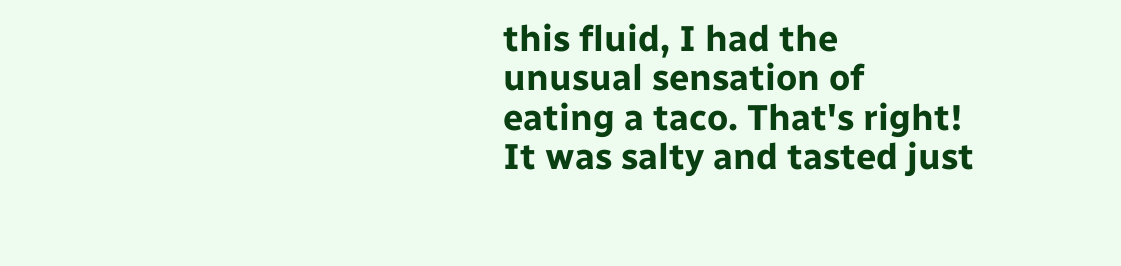this fluid, I had the unusual sensation of eating a taco. That's right! It was salty and tasted just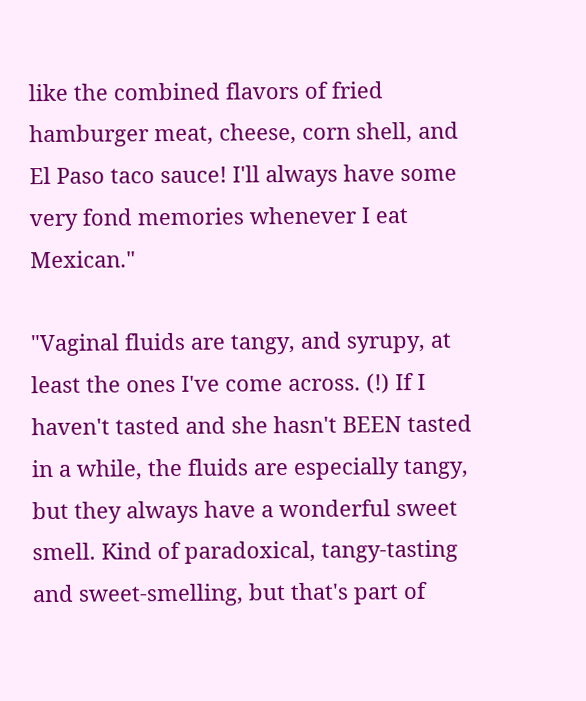like the combined flavors of fried hamburger meat, cheese, corn shell, and El Paso taco sauce! I'll always have some very fond memories whenever I eat Mexican."

"Vaginal fluids are tangy, and syrupy, at least the ones I've come across. (!) If I haven't tasted and she hasn't BEEN tasted in a while, the fluids are especially tangy, but they always have a wonderful sweet smell. Kind of paradoxical, tangy-tasting and sweet-smelling, but that's part of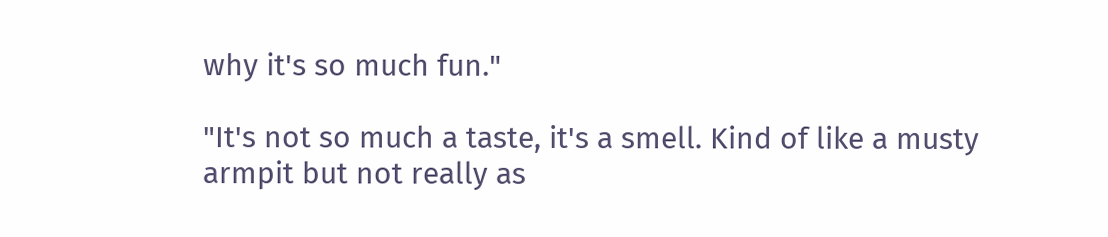why it's so much fun."

"It's not so much a taste, it's a smell. Kind of like a musty armpit but not really as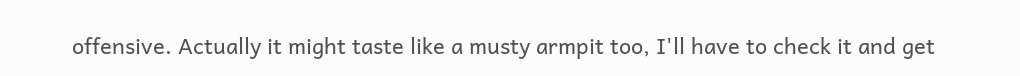offensive. Actually it might taste like a musty armpit too, I'll have to check it and get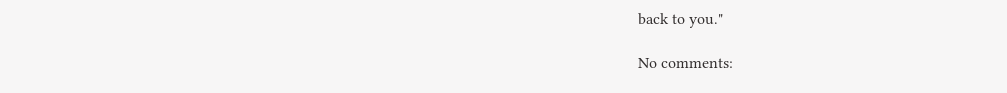back to you."

No comments: